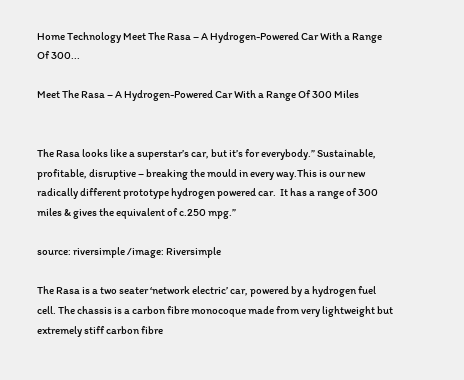Home Technology Meet The Rasa – A Hydrogen-Powered Car With a Range Of 300...

Meet The Rasa – A Hydrogen-Powered Car With a Range Of 300 Miles


The Rasa looks like a superstar’s car, but it’s for everybody.” Sustainable, profitable, disruptive – breaking the mould in every way.This is our new radically different prototype hydrogen powered car.  It has a range of 300 miles & gives the equivalent of c.250 mpg.”

source: riversimple /image: Riversimple

The Rasa is a two seater ‘network electric’ car, powered by a hydrogen fuel cell. The chassis is a carbon fibre monocoque made from very lightweight but extremely stiff carbon fibre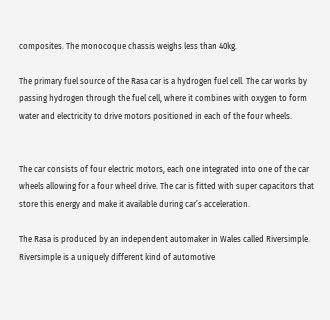composites. The monocoque chassis weighs less than 40kg.

The primary fuel source of the Rasa car is a hydrogen fuel cell. The car works by passing hydrogen through the fuel cell, where it combines with oxygen to form water and electricity to drive motors positioned in each of the four wheels.


The car consists of four electric motors, each one integrated into one of the car wheels allowing for a four wheel drive. The car is fitted with super capacitors that store this energy and make it available during car’s acceleration.

The Rasa is produced by an independent automaker in Wales called Riversimple. Riversimple is a uniquely different kind of automotive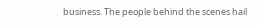business. The people behind the scenes hail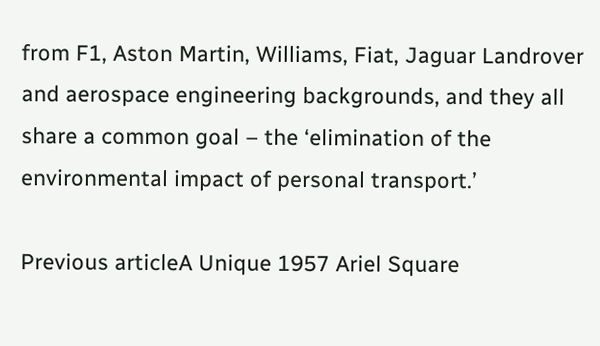from F1, Aston Martin, Williams, Fiat, Jaguar Landrover and aerospace engineering backgrounds, and they all share a common goal – the ‘elimination of the environmental impact of personal transport.’

Previous articleA Unique 1957 Ariel Square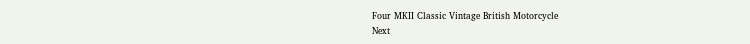Four MKII Classic Vintage British Motorcycle
Next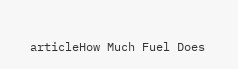articleHow Much Fuel Does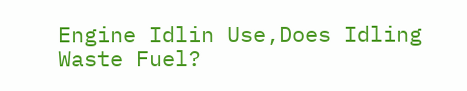Engine Idlin Use,Does Idling Waste Fuel?